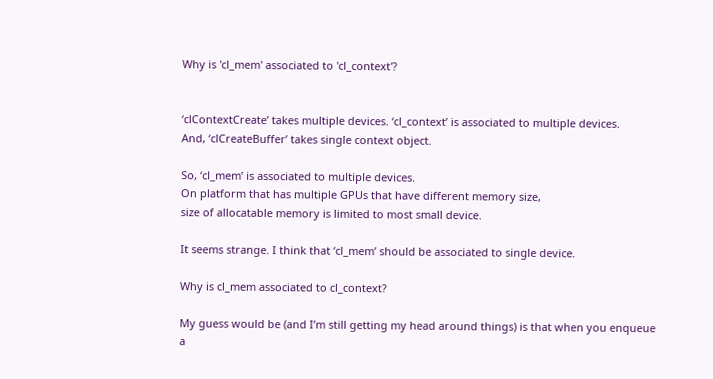Why is 'cl_mem' associated to 'cl_context'?


‘clContextCreate’ takes multiple devices. ‘cl_context’ is associated to multiple devices.
And, ‘clCreateBuffer’ takes single context object.

So, ‘cl_mem’ is associated to multiple devices.
On platform that has multiple GPUs that have different memory size,
size of allocatable memory is limited to most small device.

It seems strange. I think that ‘cl_mem’ should be associated to single device.

Why is cl_mem associated to cl_context?

My guess would be (and I’m still getting my head around things) is that when you enqueue a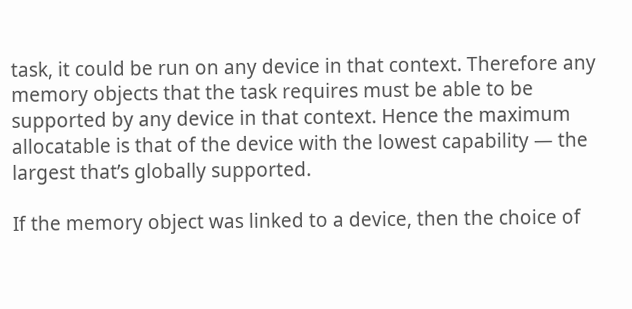task, it could be run on any device in that context. Therefore any memory objects that the task requires must be able to be supported by any device in that context. Hence the maximum allocatable is that of the device with the lowest capability — the largest that’s globally supported.

If the memory object was linked to a device, then the choice of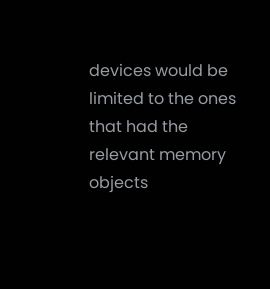devices would be limited to the ones that had the relevant memory objects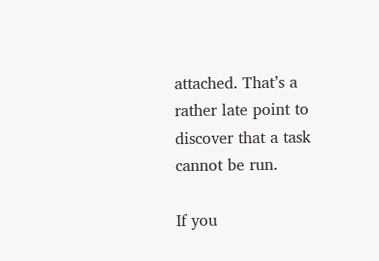attached. That’s a rather late point to discover that a task cannot be run.

If you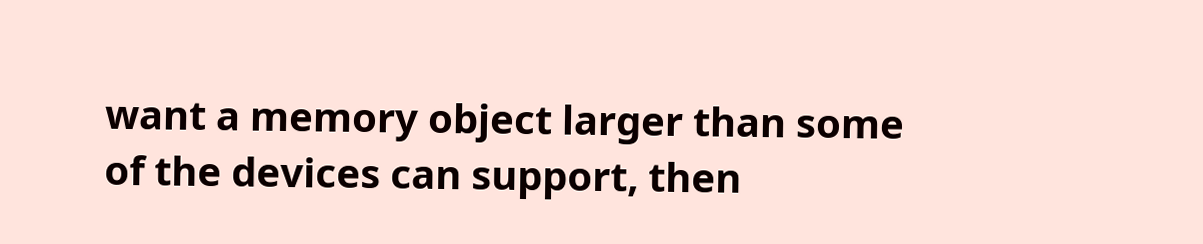want a memory object larger than some of the devices can support, then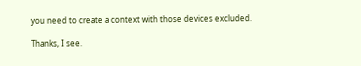you need to create a context with those devices excluded.

Thanks, I see.